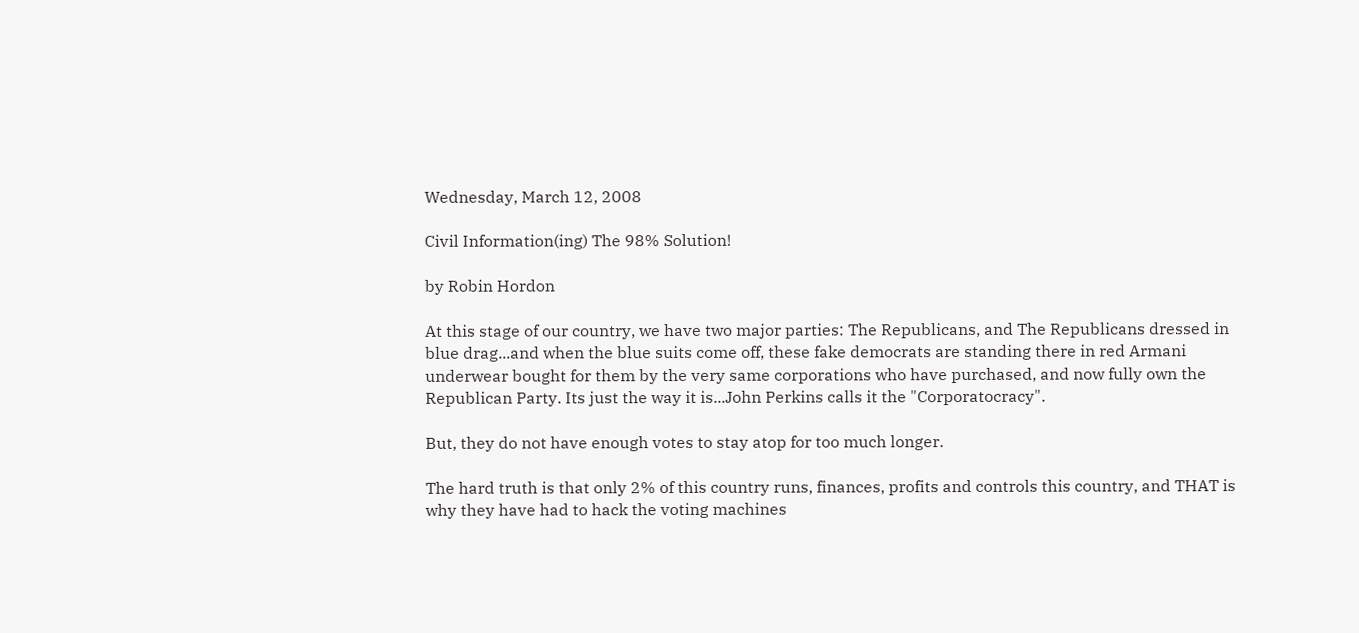Wednesday, March 12, 2008

Civil Information(ing) The 98% Solution!

by Robin Hordon

At this stage of our country, we have two major parties: The Republicans, and The Republicans dressed in blue drag...and when the blue suits come off, these fake democrats are standing there in red Armani underwear bought for them by the very same corporations who have purchased, and now fully own the Republican Party. Its just the way it is...John Perkins calls it the "Corporatocracy".

But, they do not have enough votes to stay atop for too much longer.

The hard truth is that only 2% of this country runs, finances, profits and controls this country, and THAT is why they have had to hack the voting machines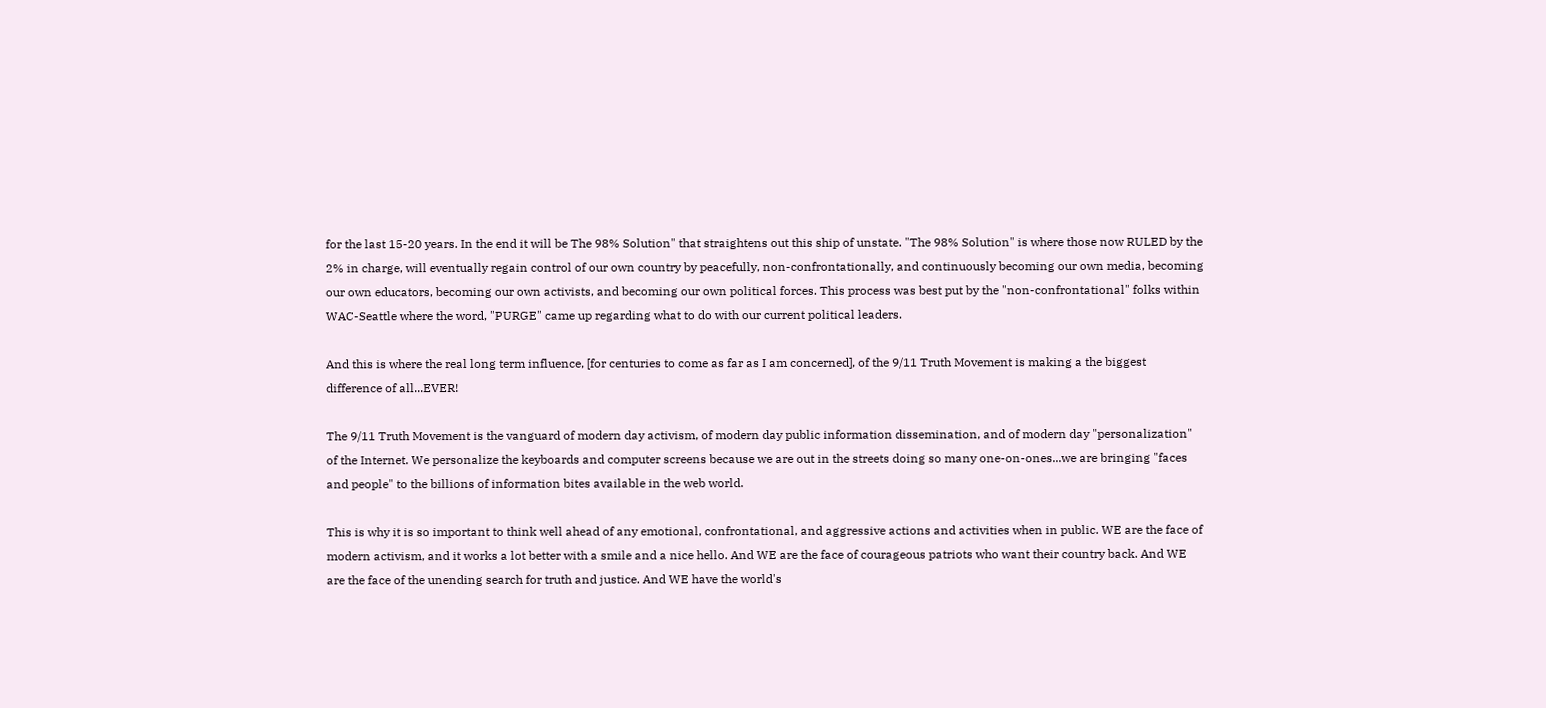for the last 15-20 years. In the end it will be The 98% Solution" that straightens out this ship of unstate. "The 98% Solution" is where those now RULED by the 2% in charge, will eventually regain control of our own country by peacefully, non-confrontationally, and continuously becoming our own media, becoming our own educators, becoming our own activists, and becoming our own political forces. This process was best put by the "non-confrontational" folks within WAC-Seattle where the word, "PURGE" came up regarding what to do with our current political leaders.

And this is where the real long term influence, [for centuries to come as far as I am concerned], of the 9/11 Truth Movement is making a the biggest difference of all...EVER!

The 9/11 Truth Movement is the vanguard of modern day activism, of modern day public information dissemination, and of modern day "personalization" of the Internet. We personalize the keyboards and computer screens because we are out in the streets doing so many one-on-ones...we are bringing "faces and people" to the billions of information bites available in the web world.

This is why it is so important to think well ahead of any emotional, confrontational, and aggressive actions and activities when in public. WE are the face of modern activism, and it works a lot better with a smile and a nice hello. And WE are the face of courageous patriots who want their country back. And WE are the face of the unending search for truth and justice. And WE have the world's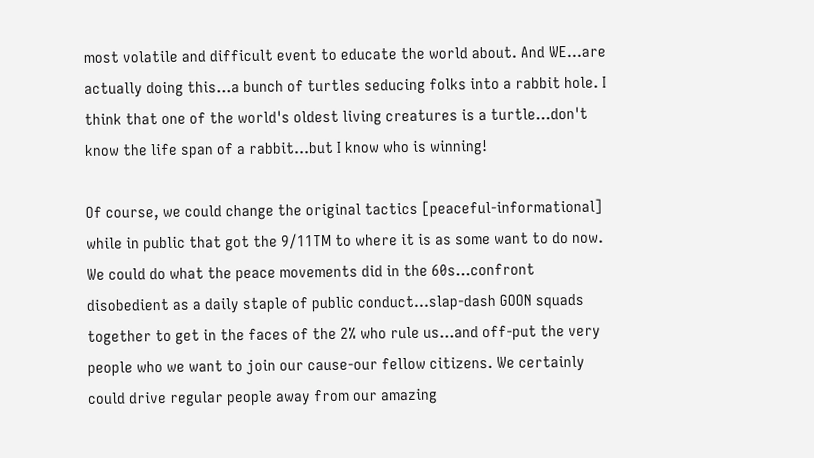most volatile and difficult event to educate the world about. And WE...are actually doing this...a bunch of turtles seducing folks into a rabbit hole. I think that one of the world's oldest living creatures is a turtle...don't know the life span of a rabbit...but I know who is winning!

Of course, we could change the original tactics [peaceful-informational] while in public that got the 9/11TM to where it is as some want to do now. We could do what the peace movements did in the 60s...confront disobedient as a daily staple of public conduct...slap-dash GOON squads together to get in the faces of the 2% who rule us...and off-put the very people who we want to join our cause-our fellow citizens. We certainly could drive regular people away from our amazing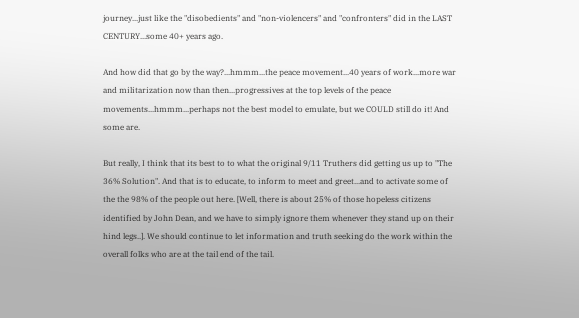journey...just like the "disobedients" and "non-violencers" and "confronters" did in the LAST CENTURY...some 40+ years ago.

And how did that go by the way?...hmmm...the peace movement...40 years of work...more war and militarization now than then...progressives at the top levels of the peace movements...hmmm...perhaps not the best model to emulate, but we COULD still do it! And some are.

But really, I think that its best to to what the original 9/11 Truthers did getting us up to "The 36% Solution". And that is to educate, to inform to meet and greet...and to activate some of the the 98% of the people out here. [Well, there is about 25% of those hopeless citizens identified by John Dean, and we have to simply ignore them whenever they stand up on their hind legs..]. We should continue to let information and truth seeking do the work within the overall folks who are at the tail end of the tail.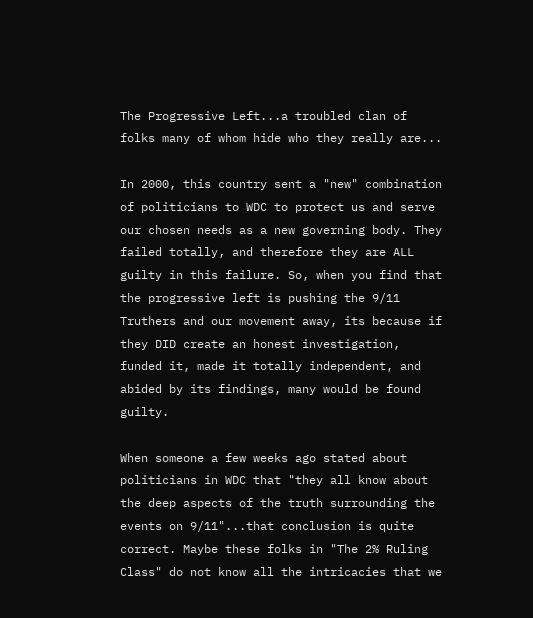The Progressive Left...a troubled clan of folks many of whom hide who they really are...

In 2000, this country sent a "new" combination of politicians to WDC to protect us and serve our chosen needs as a new governing body. They failed totally, and therefore they are ALL guilty in this failure. So, when you find that the progressive left is pushing the 9/11 Truthers and our movement away, its because if they DID create an honest investigation, funded it, made it totally independent, and abided by its findings, many would be found guilty.

When someone a few weeks ago stated about politicians in WDC that "they all know about the deep aspects of the truth surrounding the events on 9/11"...that conclusion is quite correct. Maybe these folks in "The 2% Ruling Class" do not know all the intricacies that we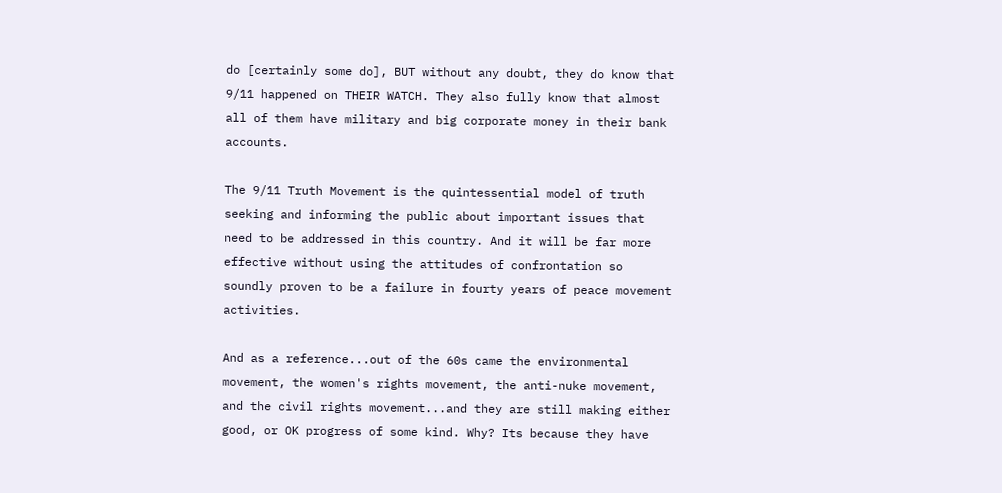do [certainly some do], BUT without any doubt, they do know that 9/11 happened on THEIR WATCH. They also fully know that almost all of them have military and big corporate money in their bank accounts.

The 9/11 Truth Movement is the quintessential model of truth seeking and informing the public about important issues that need to be addressed in this country. And it will be far more effective without using the attitudes of confrontation so soundly proven to be a failure in fourty years of peace movement activities.

And as a reference...out of the 60s came the environmental movement, the women's rights movement, the anti-nuke movement, and the civil rights movement...and they are still making either good, or OK progress of some kind. Why? Its because they have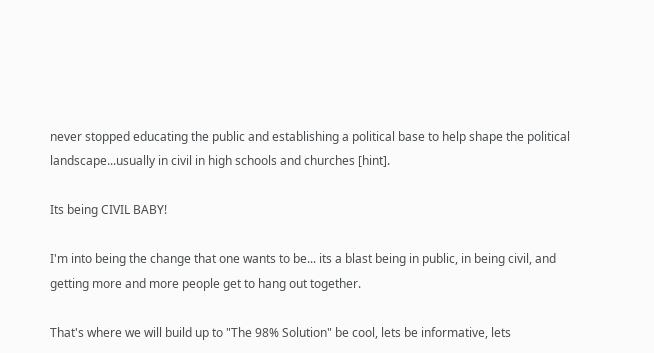never stopped educating the public and establishing a political base to help shape the political landscape...usually in civil in high schools and churches [hint].

Its being CIVIL BABY!

I'm into being the change that one wants to be... its a blast being in public, in being civil, and getting more and more people get to hang out together.

That's where we will build up to "The 98% Solution" be cool, lets be informative, lets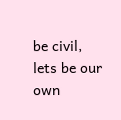be civil, lets be our own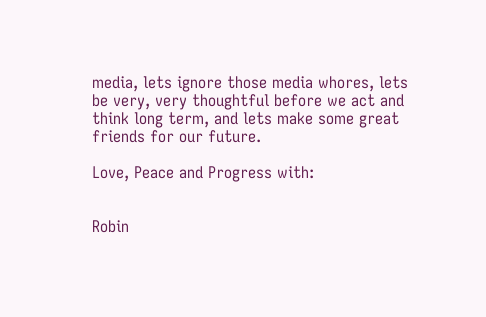media, lets ignore those media whores, lets be very, very thoughtful before we act and think long term, and lets make some great friends for our future.

Love, Peace and Progress with:


Robin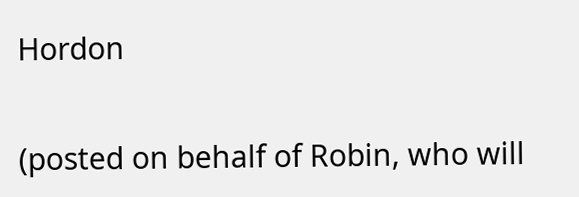Hordon

(posted on behalf of Robin, who will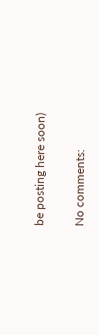be posting here soon)

No comments: